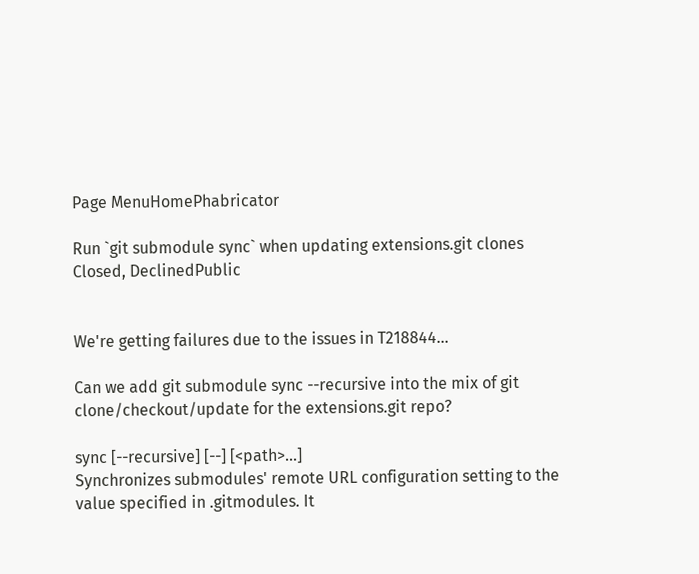Page MenuHomePhabricator

Run `git submodule sync` when updating extensions.git clones
Closed, DeclinedPublic


We're getting failures due to the issues in T218844...

Can we add git submodule sync --recursive into the mix of git clone/checkout/update for the extensions.git repo?

sync [--recursive] [--] [<path>…]
Synchronizes submodules' remote URL configuration setting to the value specified in .gitmodules. It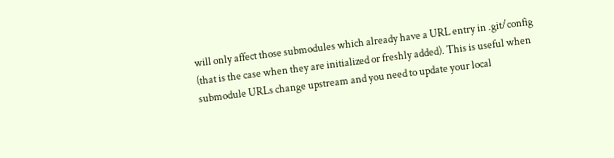will only affect those submodules which already have a URL entry in .git/config (that is the case when they are initialized or freshly added). This is useful when submodule URLs change upstream and you need to update your local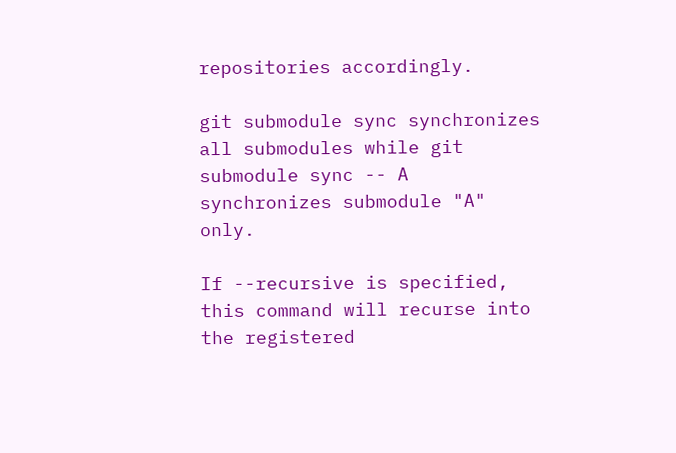repositories accordingly.

git submodule sync synchronizes all submodules while git submodule sync -- A synchronizes submodule "A" only.

If --recursive is specified, this command will recurse into the registered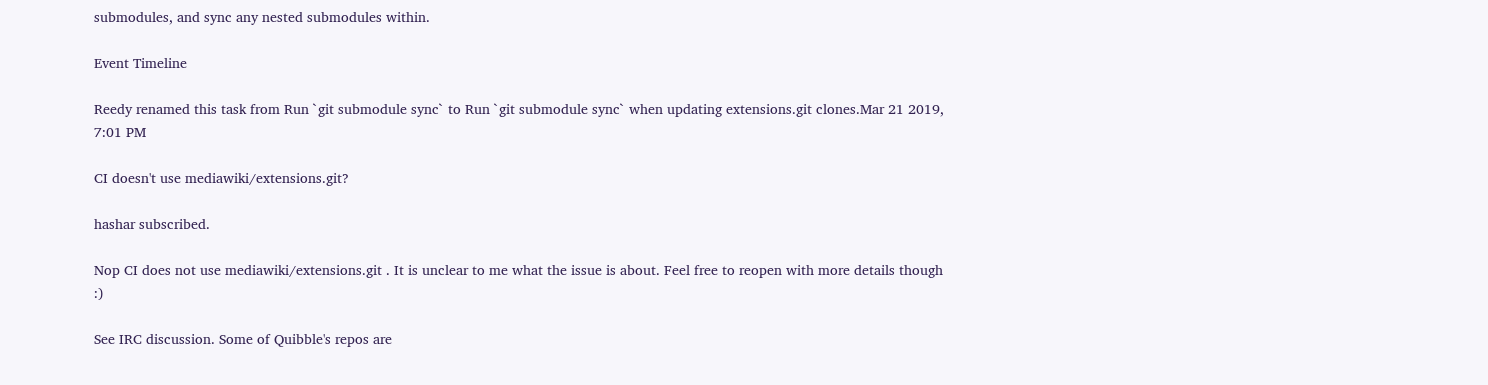submodules, and sync any nested submodules within.

Event Timeline

Reedy renamed this task from Run `git submodule sync` to Run `git submodule sync` when updating extensions.git clones.Mar 21 2019, 7:01 PM

CI doesn't use mediawiki/extensions.git?

hashar subscribed.

Nop CI does not use mediawiki/extensions.git . It is unclear to me what the issue is about. Feel free to reopen with more details though :)

See IRC discussion. Some of Quibble's repos are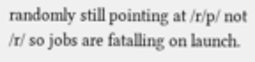randomly still pointing at /r/p/ not /r/ so jobs are fatalling on launch.